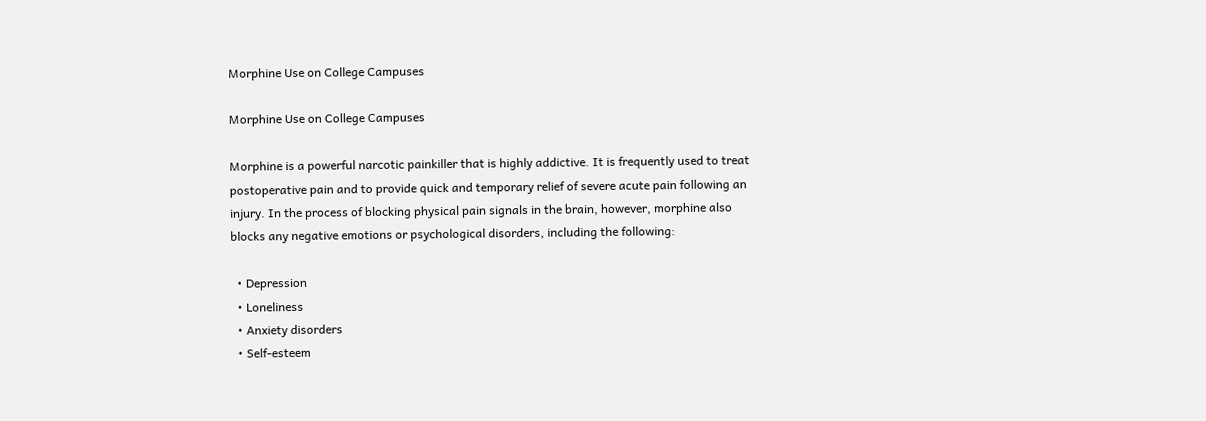Morphine Use on College Campuses

Morphine Use on College Campuses

Morphine is a powerful narcotic painkiller that is highly addictive. It is frequently used to treat postoperative pain and to provide quick and temporary relief of severe acute pain following an injury. In the process of blocking physical pain signals in the brain, however, morphine also blocks any negative emotions or psychological disorders, including the following:

  • Depression
  • Loneliness
  • Anxiety disorders
  • Self-esteem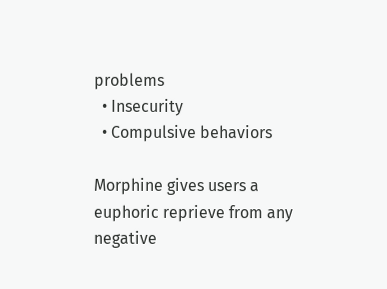problems
  • Insecurity
  • Compulsive behaviors

Morphine gives users a euphoric reprieve from any negative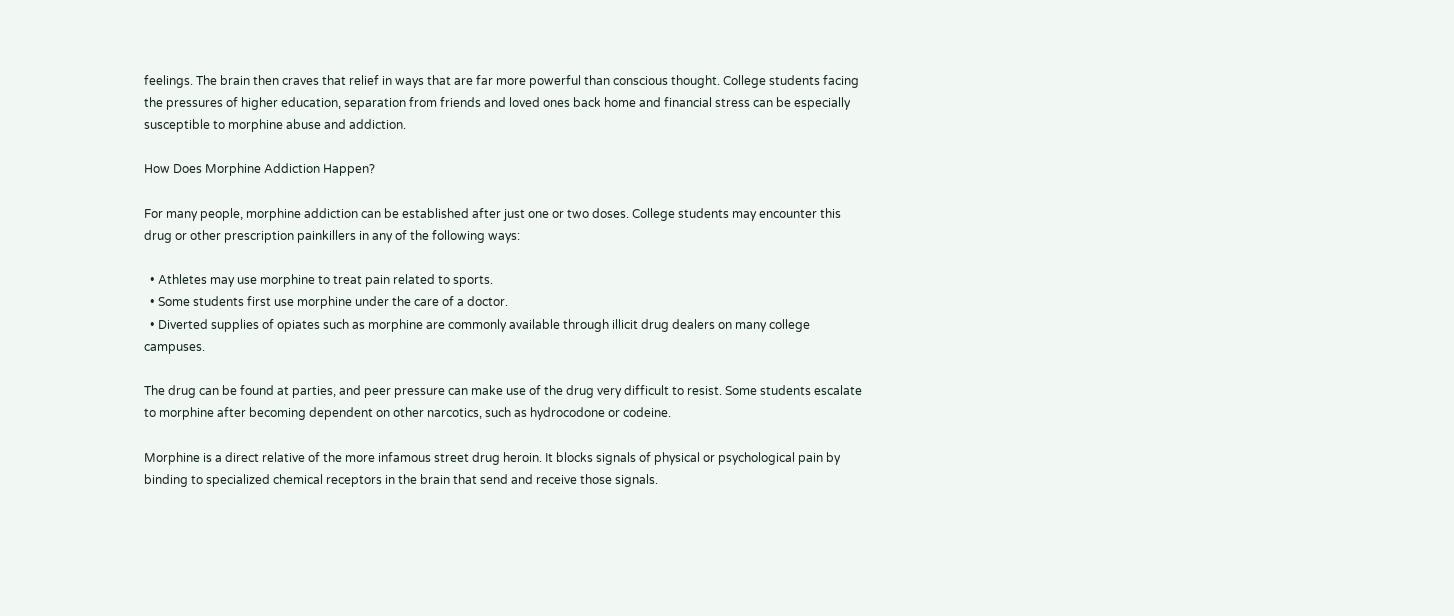feelings. The brain then craves that relief in ways that are far more powerful than conscious thought. College students facing the pressures of higher education, separation from friends and loved ones back home and financial stress can be especially susceptible to morphine abuse and addiction.

How Does Morphine Addiction Happen?

For many people, morphine addiction can be established after just one or two doses. College students may encounter this drug or other prescription painkillers in any of the following ways:

  • Athletes may use morphine to treat pain related to sports.
  • Some students first use morphine under the care of a doctor.
  • Diverted supplies of opiates such as morphine are commonly available through illicit drug dealers on many college campuses.

The drug can be found at parties, and peer pressure can make use of the drug very difficult to resist. Some students escalate to morphine after becoming dependent on other narcotics, such as hydrocodone or codeine.

Morphine is a direct relative of the more infamous street drug heroin. It blocks signals of physical or psychological pain by binding to specialized chemical receptors in the brain that send and receive those signals.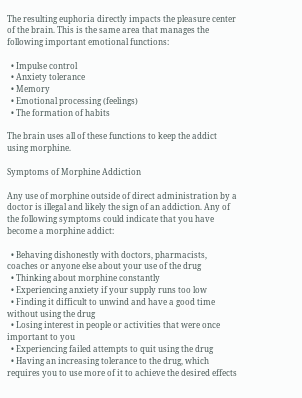The resulting euphoria directly impacts the pleasure center of the brain. This is the same area that manages the following important emotional functions:

  • Impulse control
  • Anxiety tolerance
  • Memory
  • Emotional processing (feelings)
  • The formation of habits

The brain uses all of these functions to keep the addict using morphine.

Symptoms of Morphine Addiction

Any use of morphine outside of direct administration by a doctor is illegal and likely the sign of an addiction. Any of the following symptoms could indicate that you have become a morphine addict:

  • Behaving dishonestly with doctors, pharmacists, coaches or anyone else about your use of the drug
  • Thinking about morphine constantly
  • Experiencing anxiety if your supply runs too low
  • Finding it difficult to unwind and have a good time without using the drug
  • Losing interest in people or activities that were once important to you
  • Experiencing failed attempts to quit using the drug
  • Having an increasing tolerance to the drug, which requires you to use more of it to achieve the desired effects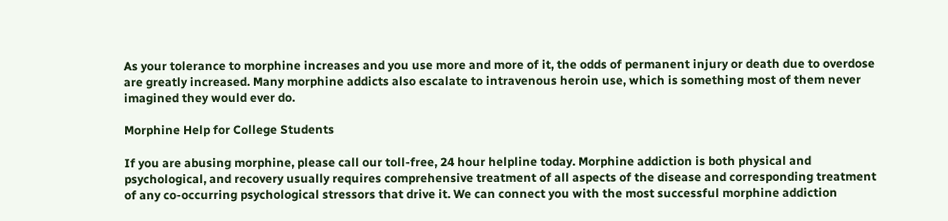As your tolerance to morphine increases and you use more and more of it, the odds of permanent injury or death due to overdose are greatly increased. Many morphine addicts also escalate to intravenous heroin use, which is something most of them never imagined they would ever do.

Morphine Help for College Students

If you are abusing morphine, please call our toll-free, 24 hour helpline today. Morphine addiction is both physical and psychological, and recovery usually requires comprehensive treatment of all aspects of the disease and corresponding treatment of any co-occurring psychological stressors that drive it. We can connect you with the most successful morphine addiction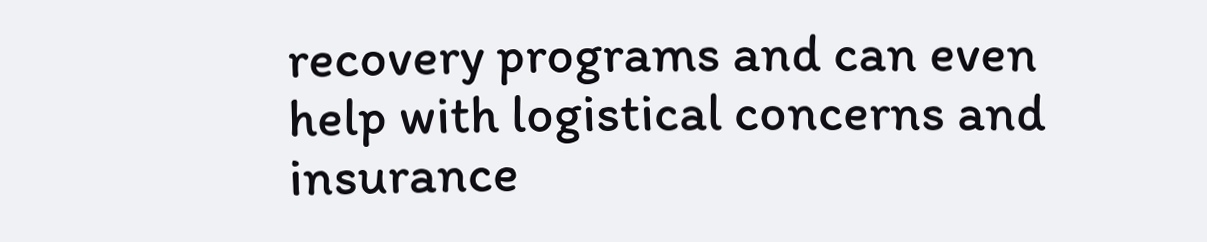recovery programs and can even help with logistical concerns and insurance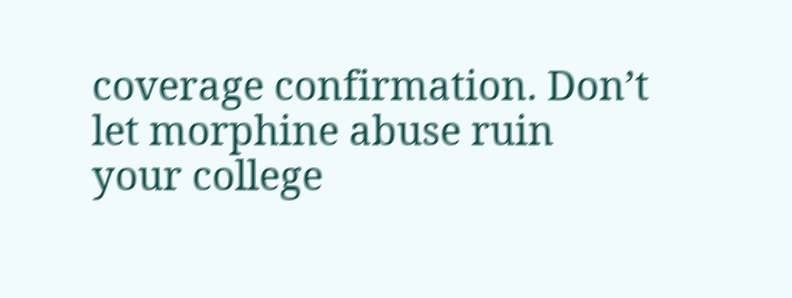coverage confirmation. Don’t let morphine abuse ruin your college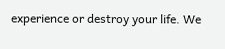experience or destroy your life. We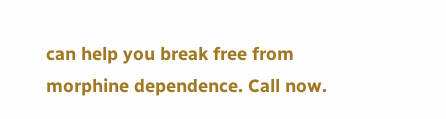can help you break free from morphine dependence. Call now.